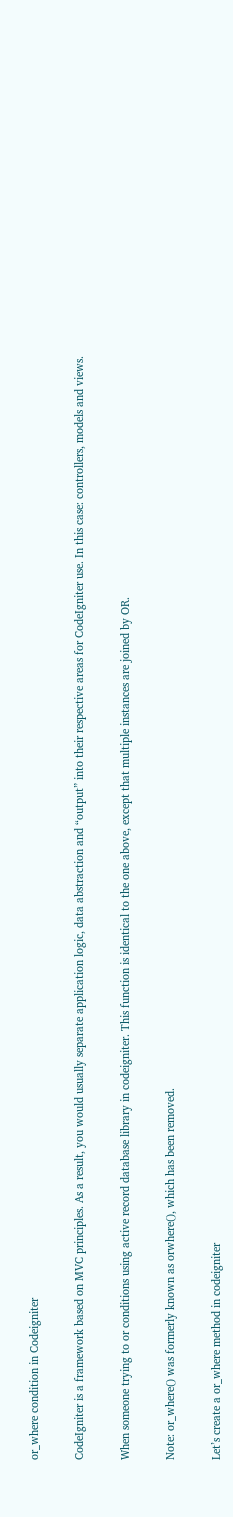or_where condition in Codeigniter

CodeIgniter is a framework based on MVC principles. As a result, you would usually separate application logic, data abstraction and “output” into their respective areas for CodeIgniter use. In this case: controllers, models and views.

When someone trying to or conditions using active record database library in codeigniter. This function is identical to the one above, except that multiple instances are joined by OR.

Note: or_where() was formerly known as orwhere(), which has been removed.

Let’s create a or_where method in codeigniter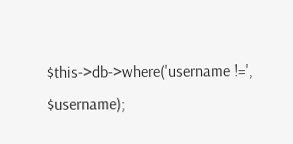$this->db->where('username !=', $username);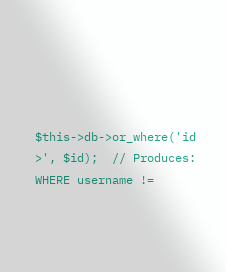$this->db->or_where('id >', $id);  // Produces: WHERE username !=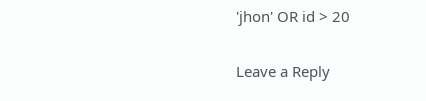'jhon' OR id > 20

Leave a Reply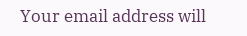Your email address will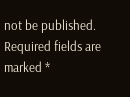not be published. Required fields are marked *